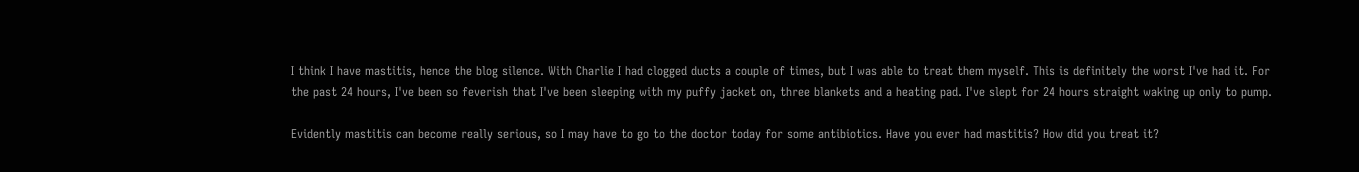I think I have mastitis, hence the blog silence. With Charlie I had clogged ducts a couple of times, but I was able to treat them myself. This is definitely the worst I've had it. For the past 24 hours, I've been so feverish that I've been sleeping with my puffy jacket on, three blankets and a heating pad. I've slept for 24 hours straight waking up only to pump.

Evidently mastitis can become really serious, so I may have to go to the doctor today for some antibiotics. Have you ever had mastitis? How did you treat it?